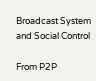Broadcast System and Social Control

From P2P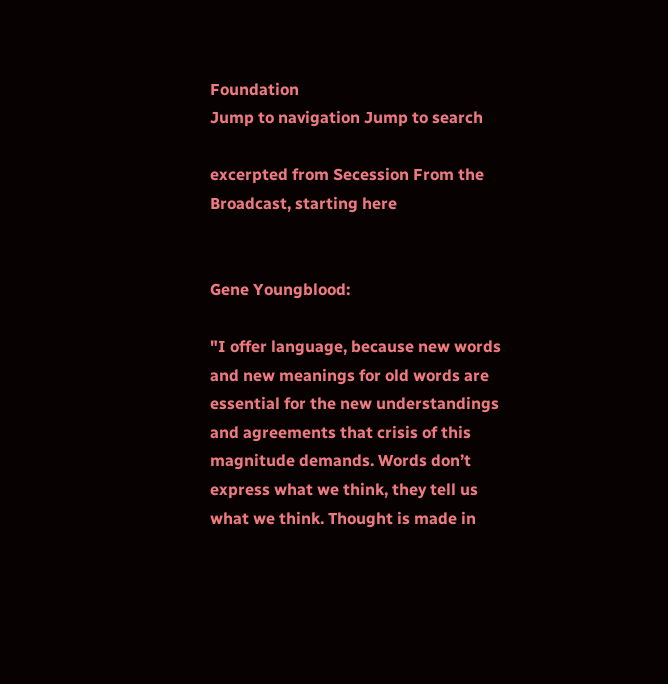Foundation
Jump to navigation Jump to search

excerpted from Secession From the Broadcast, starting here


Gene Youngblood:

"I offer language, because new words and new meanings for old words are essential for the new understandings and agreements that crisis of this magnitude demands. Words don’t express what we think, they tell us what we think. Thought is made in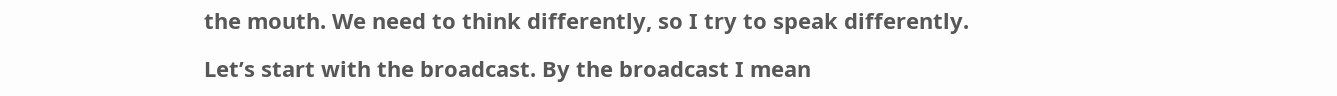the mouth. We need to think differently, so I try to speak differently.

Let’s start with the broadcast. By the broadcast I mean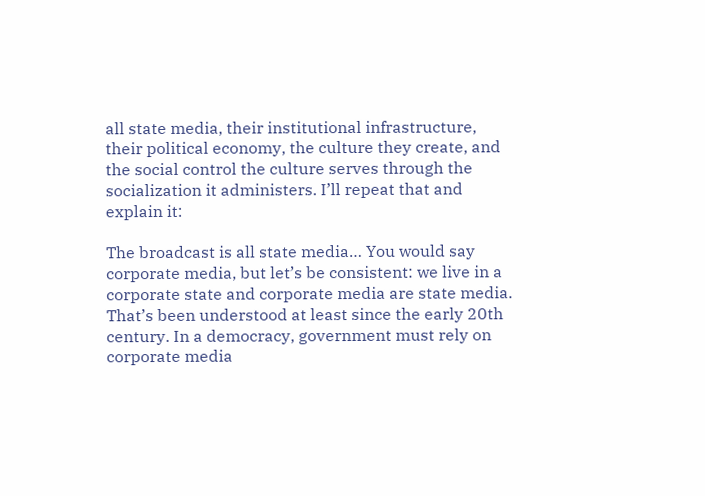all state media, their institutional infrastructure, their political economy, the culture they create, and the social control the culture serves through the socialization it administers. I’ll repeat that and explain it:

The broadcast is all state media… You would say corporate media, but let’s be consistent: we live in a corporate state and corporate media are state media. That’s been understood at least since the early 20th century. In a democracy, government must rely on corporate media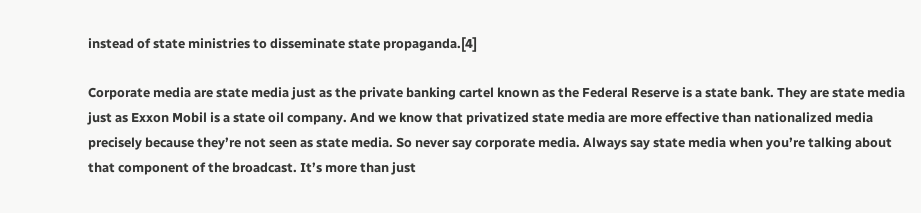instead of state ministries to disseminate state propaganda.[4]

Corporate media are state media just as the private banking cartel known as the Federal Reserve is a state bank. They are state media just as Exxon Mobil is a state oil company. And we know that privatized state media are more effective than nationalized media precisely because they’re not seen as state media. So never say corporate media. Always say state media when you’re talking about that component of the broadcast. It’s more than just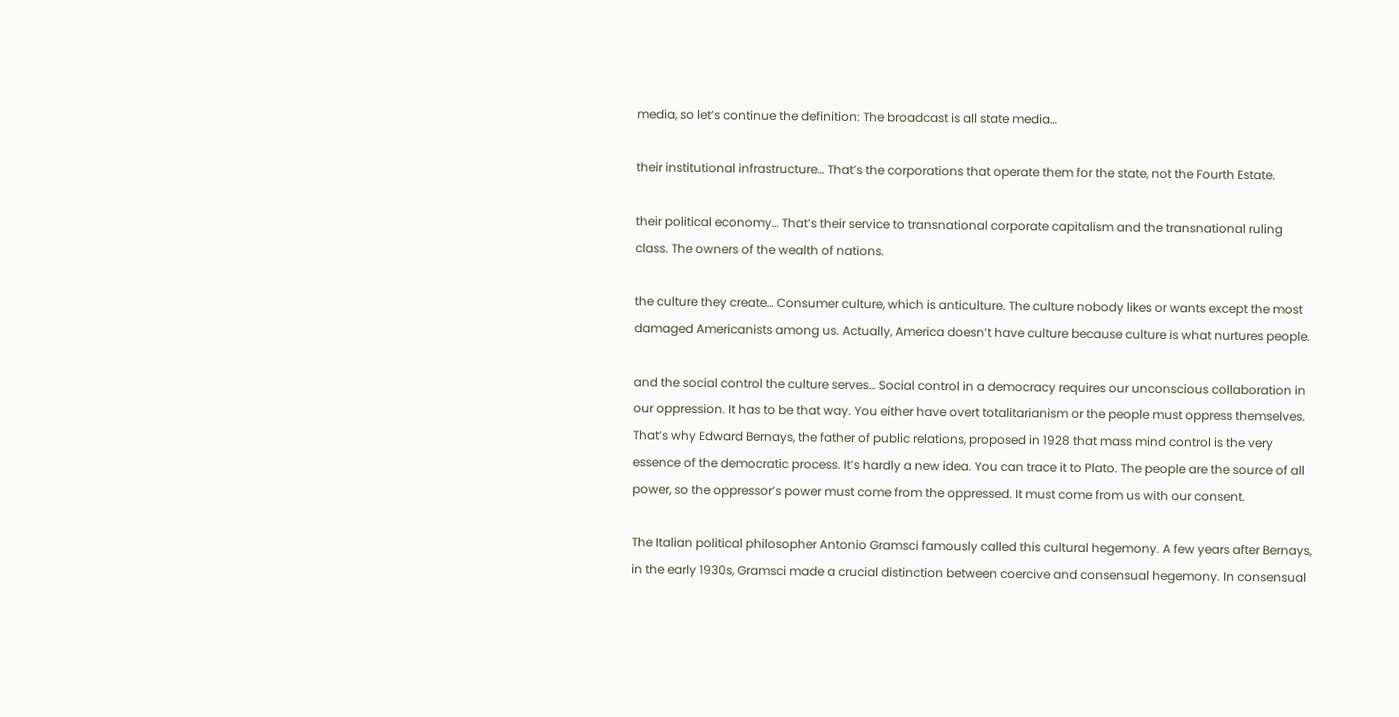media, so let’s continue the definition: The broadcast is all state media…

their institutional infrastructure… That’s the corporations that operate them for the state, not the Fourth Estate.

their political economy… That’s their service to transnational corporate capitalism and the transnational ruling class. The owners of the wealth of nations.

the culture they create… Consumer culture, which is anticulture. The culture nobody likes or wants except the most damaged Americanists among us. Actually, America doesn’t have culture because culture is what nurtures people.

and the social control the culture serves… Social control in a democracy requires our unconscious collaboration in our oppression. It has to be that way. You either have overt totalitarianism or the people must oppress themselves. That’s why Edward Bernays, the father of public relations, proposed in 1928 that mass mind control is the very essence of the democratic process. It’s hardly a new idea. You can trace it to Plato. The people are the source of all power, so the oppressor’s power must come from the oppressed. It must come from us with our consent.

The Italian political philosopher Antonio Gramsci famously called this cultural hegemony. A few years after Bernays, in the early 1930s, Gramsci made a crucial distinction between coercive and consensual hegemony. In consensual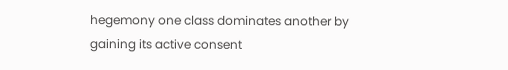hegemony one class dominates another by gaining its active consent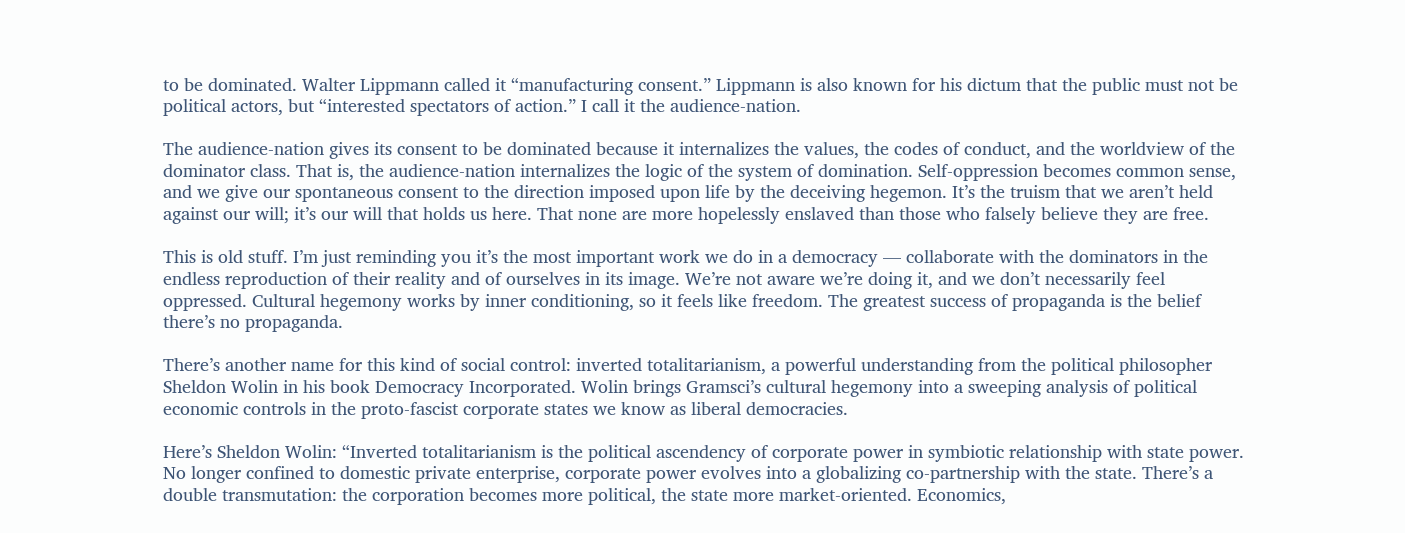to be dominated. Walter Lippmann called it “manufacturing consent.” Lippmann is also known for his dictum that the public must not be political actors, but “interested spectators of action.” I call it the audience-nation.

The audience-nation gives its consent to be dominated because it internalizes the values, the codes of conduct, and the worldview of the dominator class. That is, the audience-nation internalizes the logic of the system of domination. Self-oppression becomes common sense, and we give our spontaneous consent to the direction imposed upon life by the deceiving hegemon. It’s the truism that we aren’t held against our will; it’s our will that holds us here. That none are more hopelessly enslaved than those who falsely believe they are free.

This is old stuff. I’m just reminding you it’s the most important work we do in a democracy — collaborate with the dominators in the endless reproduction of their reality and of ourselves in its image. We’re not aware we’re doing it, and we don’t necessarily feel oppressed. Cultural hegemony works by inner conditioning, so it feels like freedom. The greatest success of propaganda is the belief there’s no propaganda.

There’s another name for this kind of social control: inverted totalitarianism, a powerful understanding from the political philosopher Sheldon Wolin in his book Democracy Incorporated. Wolin brings Gramsci’s cultural hegemony into a sweeping analysis of political economic controls in the proto-fascist corporate states we know as liberal democracies.

Here’s Sheldon Wolin: “Inverted totalitarianism is the political ascendency of corporate power in symbiotic relationship with state power. No longer confined to domestic private enterprise, corporate power evolves into a globalizing co-partnership with the state. There’s a double transmutation: the corporation becomes more political, the state more market-oriented. Economics,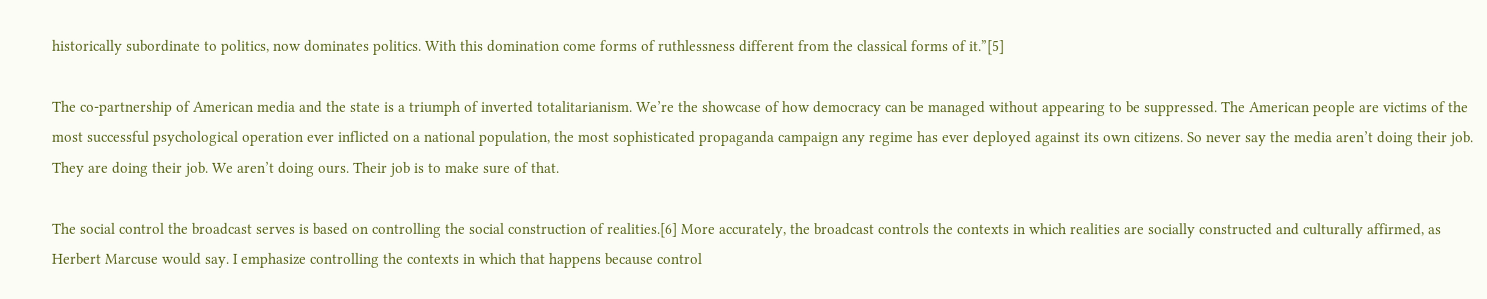historically subordinate to politics, now dominates politics. With this domination come forms of ruthlessness different from the classical forms of it.”[5]

The co-partnership of American media and the state is a triumph of inverted totalitarianism. We’re the showcase of how democracy can be managed without appearing to be suppressed. The American people are victims of the most successful psychological operation ever inflicted on a national population, the most sophisticated propaganda campaign any regime has ever deployed against its own citizens. So never say the media aren’t doing their job. They are doing their job. We aren’t doing ours. Their job is to make sure of that.

The social control the broadcast serves is based on controlling the social construction of realities.[6] More accurately, the broadcast controls the contexts in which realities are socially constructed and culturally affirmed, as Herbert Marcuse would say. I emphasize controlling the contexts in which that happens because control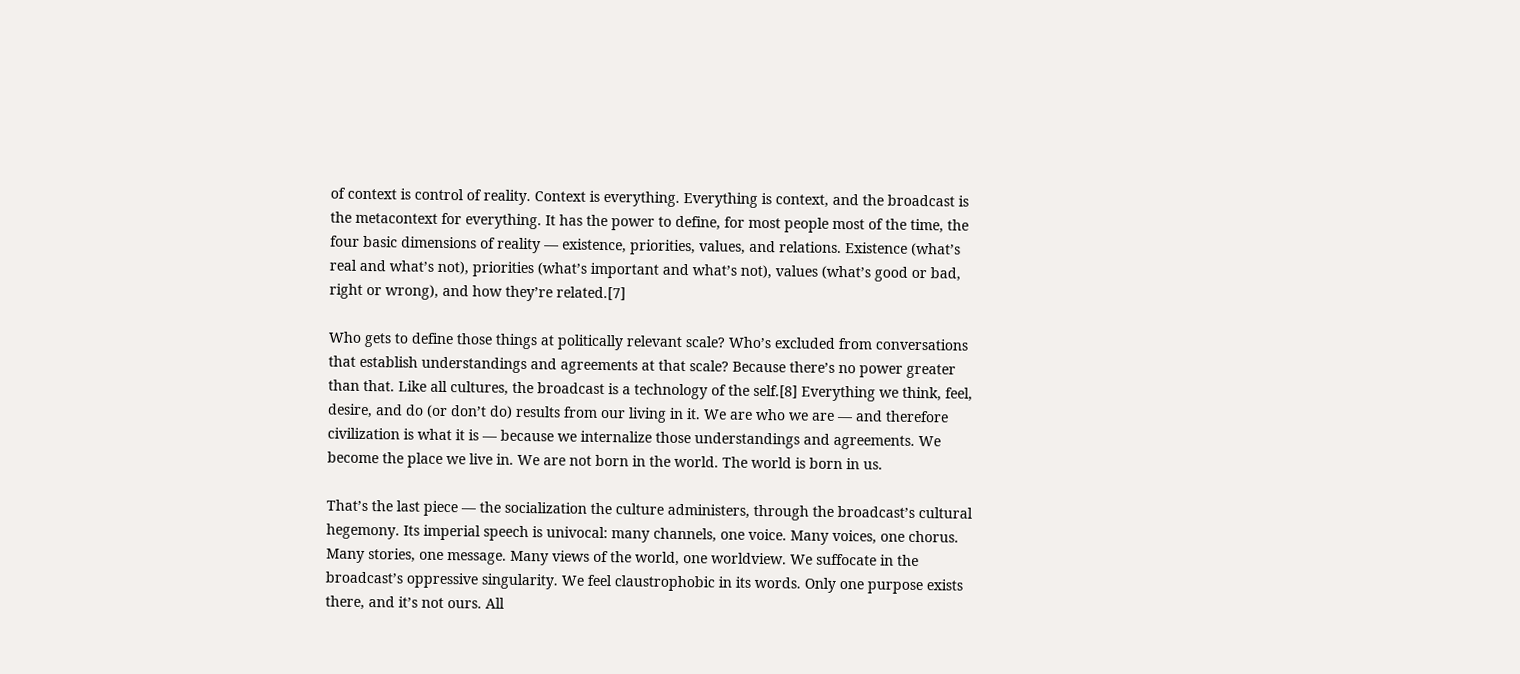of context is control of reality. Context is everything. Everything is context, and the broadcast is the metacontext for everything. It has the power to define, for most people most of the time, the four basic dimensions of reality — existence, priorities, values, and relations. Existence (what’s real and what’s not), priorities (what’s important and what’s not), values (what’s good or bad, right or wrong), and how they’re related.[7]

Who gets to define those things at politically relevant scale? Who’s excluded from conversations that establish understandings and agreements at that scale? Because there’s no power greater than that. Like all cultures, the broadcast is a technology of the self.[8] Everything we think, feel, desire, and do (or don’t do) results from our living in it. We are who we are — and therefore civilization is what it is — because we internalize those understandings and agreements. We become the place we live in. We are not born in the world. The world is born in us.

That’s the last piece — the socialization the culture administers, through the broadcast’s cultural hegemony. Its imperial speech is univocal: many channels, one voice. Many voices, one chorus. Many stories, one message. Many views of the world, one worldview. We suffocate in the broadcast’s oppressive singularity. We feel claustrophobic in its words. Only one purpose exists there, and it’s not ours. All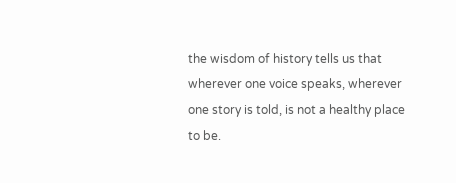the wisdom of history tells us that wherever one voice speaks, wherever one story is told, is not a healthy place to be.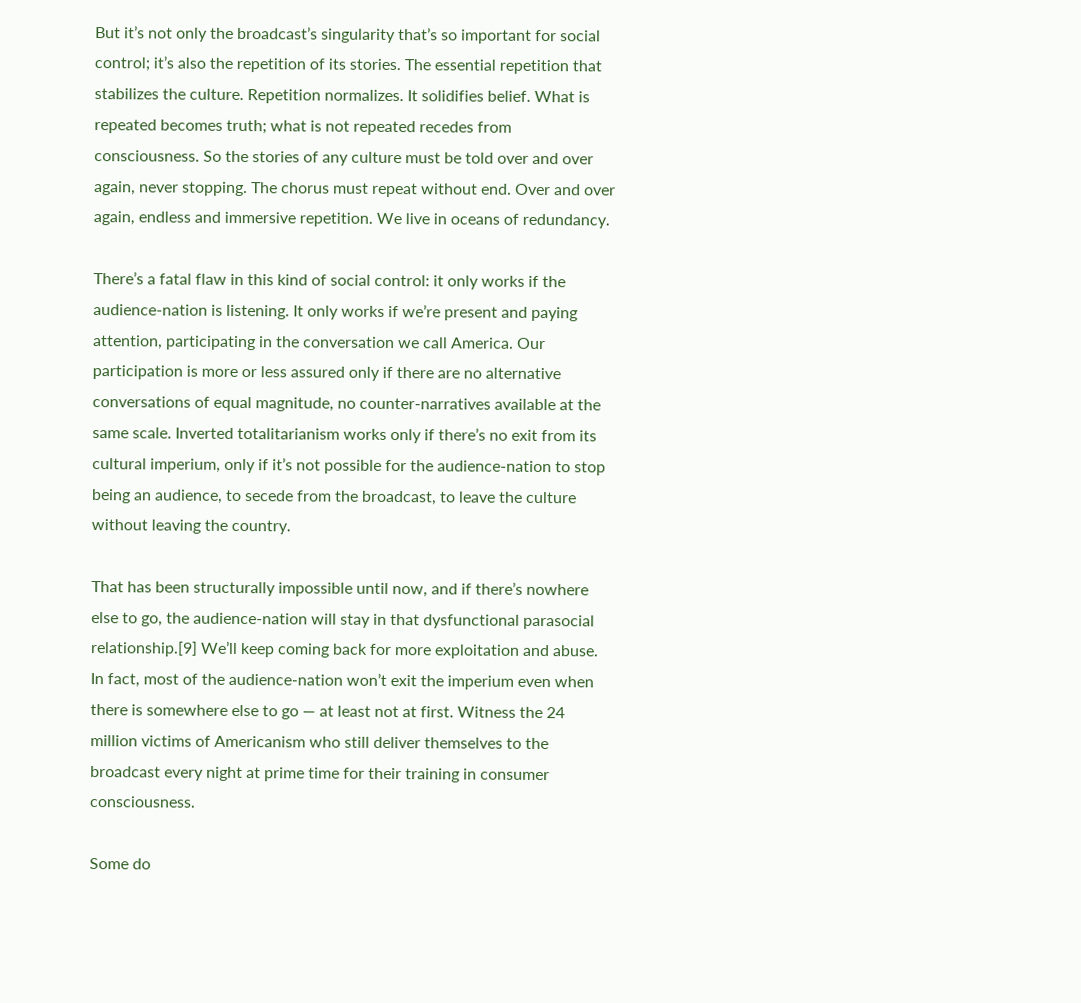But it’s not only the broadcast’s singularity that’s so important for social control; it’s also the repetition of its stories. The essential repetition that stabilizes the culture. Repetition normalizes. It solidifies belief. What is repeated becomes truth; what is not repeated recedes from consciousness. So the stories of any culture must be told over and over again, never stopping. The chorus must repeat without end. Over and over again, endless and immersive repetition. We live in oceans of redundancy.

There’s a fatal flaw in this kind of social control: it only works if the audience-nation is listening. It only works if we’re present and paying attention, participating in the conversation we call America. Our participation is more or less assured only if there are no alternative conversations of equal magnitude, no counter-narratives available at the same scale. Inverted totalitarianism works only if there’s no exit from its cultural imperium, only if it’s not possible for the audience-nation to stop being an audience, to secede from the broadcast, to leave the culture without leaving the country.

That has been structurally impossible until now, and if there’s nowhere else to go, the audience-nation will stay in that dysfunctional parasocial relationship.[9] We’ll keep coming back for more exploitation and abuse. In fact, most of the audience-nation won’t exit the imperium even when there is somewhere else to go — at least not at first. Witness the 24 million victims of Americanism who still deliver themselves to the broadcast every night at prime time for their training in consumer consciousness.

Some do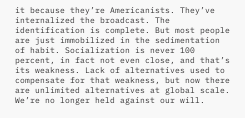it because they’re Americanists. They’ve internalized the broadcast. The identification is complete. But most people are just immobilized in the sedimentation of habit. Socialization is never 100 percent, in fact not even close, and that’s its weakness. Lack of alternatives used to compensate for that weakness, but now there are unlimited alternatives at global scale. We’re no longer held against our will.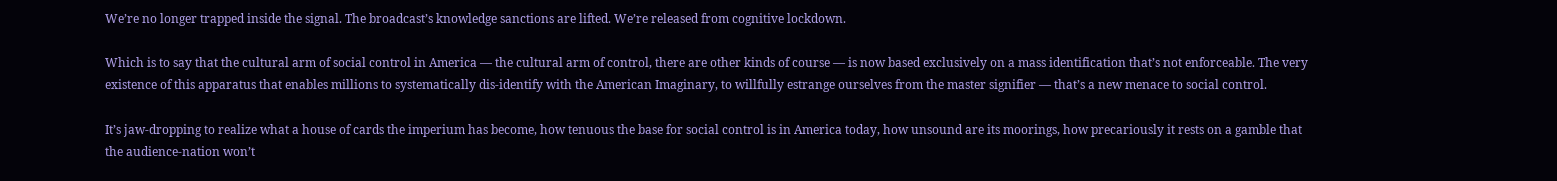We’re no longer trapped inside the signal. The broadcast’s knowledge sanctions are lifted. We’re released from cognitive lockdown.

Which is to say that the cultural arm of social control in America — the cultural arm of control, there are other kinds of course — is now based exclusively on a mass identification that’s not enforceable. The very existence of this apparatus that enables millions to systematically dis-identify with the American Imaginary, to willfully estrange ourselves from the master signifier — that’s a new menace to social control.

It’s jaw-dropping to realize what a house of cards the imperium has become, how tenuous the base for social control is in America today, how unsound are its moorings, how precariously it rests on a gamble that the audience-nation won’t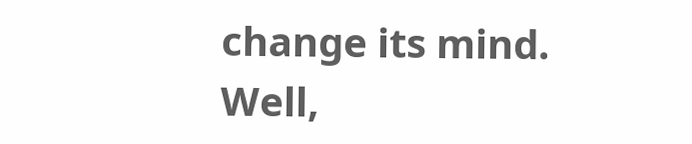change its mind. Well,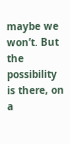maybe we won’t. But the possibility is there, on a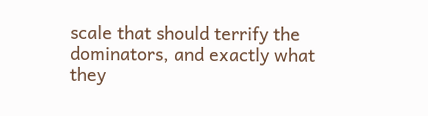scale that should terrify the dominators, and exactly what they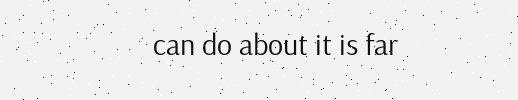can do about it is far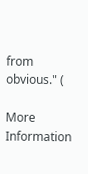from obvious." (

More Information